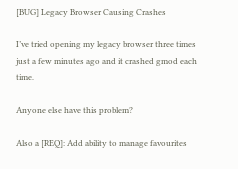[BUG] Legacy Browser Causing Crashes

I’ve tried opening my legacy browser three times just a few minutes ago and it crashed gmod each time.

Anyone else have this problem?

Also a [REQ]: Add ability to manage favourites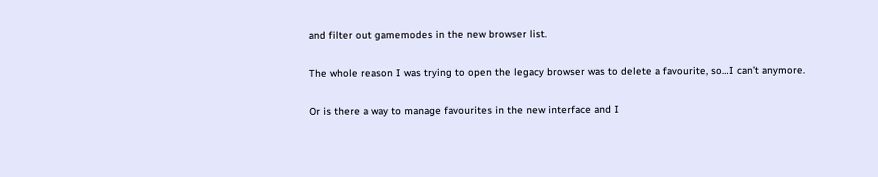and filter out gamemodes in the new browser list.

The whole reason I was trying to open the legacy browser was to delete a favourite, so…I can’t anymore.

Or is there a way to manage favourites in the new interface and I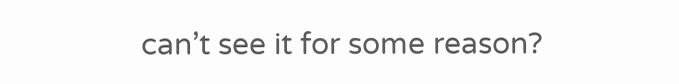can’t see it for some reason?